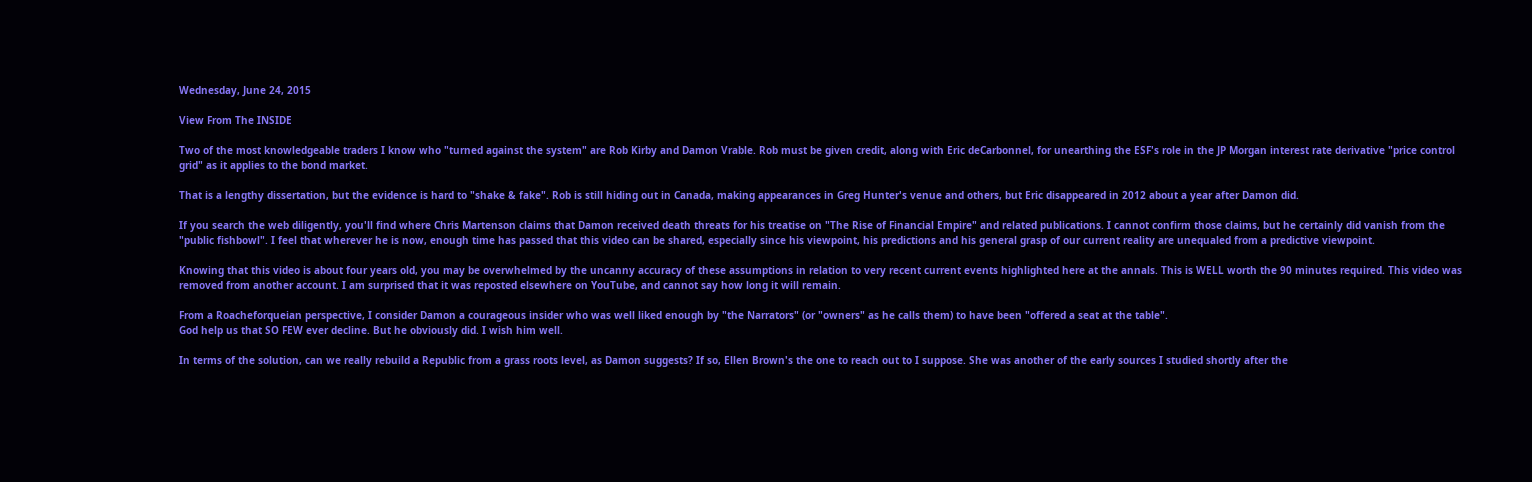Wednesday, June 24, 2015

View From The INSIDE

Two of the most knowledgeable traders I know who "turned against the system" are Rob Kirby and Damon Vrable. Rob must be given credit, along with Eric deCarbonnel, for unearthing the ESF's role in the JP Morgan interest rate derivative "price control grid" as it applies to the bond market.

That is a lengthy dissertation, but the evidence is hard to "shake & fake". Rob is still hiding out in Canada, making appearances in Greg Hunter's venue and others, but Eric disappeared in 2012 about a year after Damon did.

If you search the web diligently, you'll find where Chris Martenson claims that Damon received death threats for his treatise on "The Rise of Financial Empire" and related publications. I cannot confirm those claims, but he certainly did vanish from the "public fishbowl". I feel that wherever he is now, enough time has passed that this video can be shared, especially since his viewpoint, his predictions and his general grasp of our current reality are unequaled from a predictive viewpoint.

Knowing that this video is about four years old, you may be overwhelmed by the uncanny accuracy of these assumptions in relation to very recent current events highlighted here at the annals. This is WELL worth the 90 minutes required. This video was removed from another account. I am surprised that it was reposted elsewhere on YouTube, and cannot say how long it will remain.

From a Roacheforqueian perspective, I consider Damon a courageous insider who was well liked enough by "the Narrators" (or "owners" as he calls them) to have been "offered a seat at the table".
God help us that SO FEW ever decline. But he obviously did. I wish him well.

In terms of the solution, can we really rebuild a Republic from a grass roots level, as Damon suggests? If so, Ellen Brown's the one to reach out to I suppose. She was another of the early sources I studied shortly after the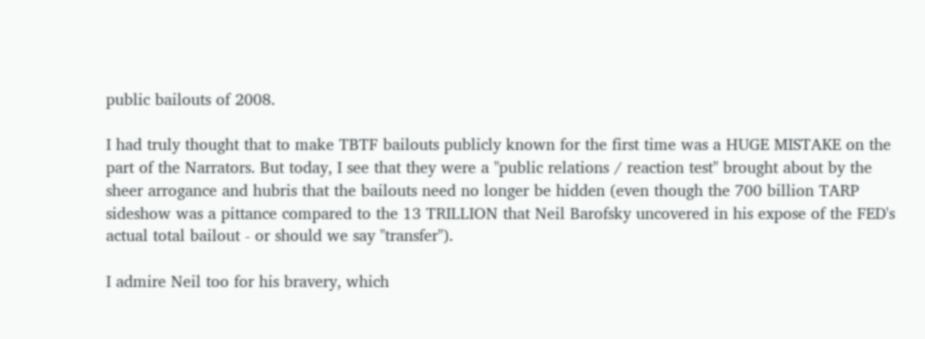public bailouts of 2008.

I had truly thought that to make TBTF bailouts publicly known for the first time was a HUGE MISTAKE on the part of the Narrators. But today, I see that they were a "public relations / reaction test" brought about by the sheer arrogance and hubris that the bailouts need no longer be hidden (even though the 700 billion TARP sideshow was a pittance compared to the 13 TRILLION that Neil Barofsky uncovered in his expose of the FED's actual total bailout - or should we say "transfer").

I admire Neil too for his bravery, which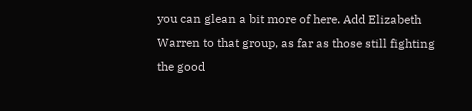you can glean a bit more of here. Add Elizabeth Warren to that group, as far as those still fighting the good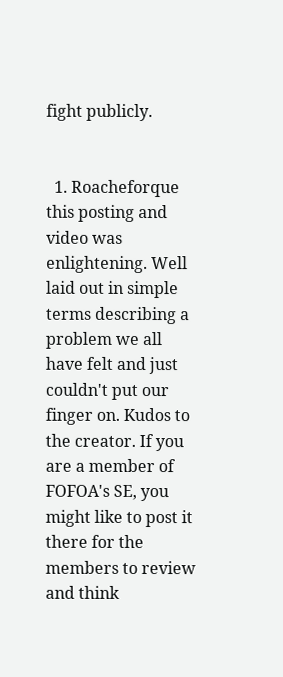fight publicly.


  1. Roacheforque this posting and video was enlightening. Well laid out in simple terms describing a problem we all have felt and just couldn't put our finger on. Kudos to the creator. If you are a member of FOFOA's SE, you might like to post it there for the members to review and think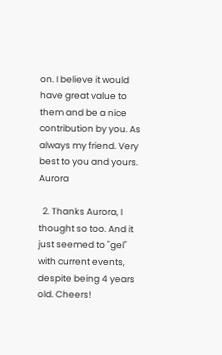on. I believe it would have great value to them and be a nice contribution by you. As always my friend. Very best to you and yours. Aurora

  2. Thanks Aurora, I thought so too. And it just seemed to "gel" with current events, despite being 4 years old. Cheers!